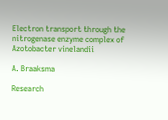Electron transport through the nitrogenase enzyme complex of Azotobacter vinelandii

A. Braaksma

Research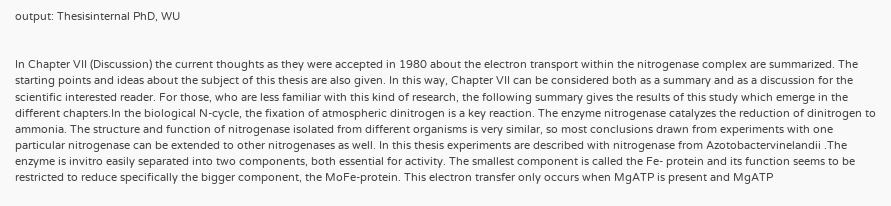output: Thesisinternal PhD, WU


In Chapter VII (Discussion) the current thoughts as they were accepted in 1980 about the electron transport within the nitrogenase complex are summarized. The starting points and ideas about the subject of this thesis are also given. In this way, Chapter VII can be considered both as a summary and as a discussion for the scientific interested reader. For those, who are less familiar with this kind of research, the following summary gives the results of this study which emerge in the different chapters.In the biological N-cycle, the fixation of atmospheric dinitrogen is a key reaction. The enzyme nitrogenase catalyzes the reduction of dinitrogen to ammonia. The structure and function of nitrogenase isolated from different organisms is very similar, so most conclusions drawn from experiments with one particular nitrogenase can be extended to other nitrogenases as well. In this thesis experiments are described with nitrogenase from Azotobactervinelandii .The enzyme is invitro easily separated into two components, both essential for activity. The smallest component is called the Fe- protein and its function seems to be restricted to reduce specifically the bigger component, the MoFe-protein. This electron transfer only occurs when MgATP is present and MgATP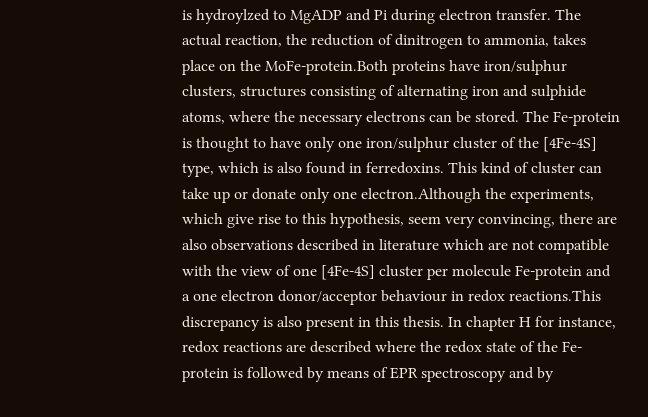is hydroylzed to MgADP and Pi during electron transfer. The actual reaction, the reduction of dinitrogen to ammonia, takes place on the MoFe-protein.Both proteins have iron/sulphur clusters, structures consisting of alternating iron and sulphide atoms, where the necessary electrons can be stored. The Fe-protein is thought to have only one iron/sulphur cluster of the [4Fe-4S] type, which is also found in ferredoxins. This kind of cluster can take up or donate only one electron.Although the experiments, which give rise to this hypothesis, seem very convincing, there are also observations described in literature which are not compatible with the view of one [4Fe-4S] cluster per molecule Fe-protein and a one electron donor/acceptor behaviour in redox reactions.This discrepancy is also present in this thesis. In chapter H for instance, redox reactions are described where the redox state of the Fe-protein is followed by means of EPR spectroscopy and by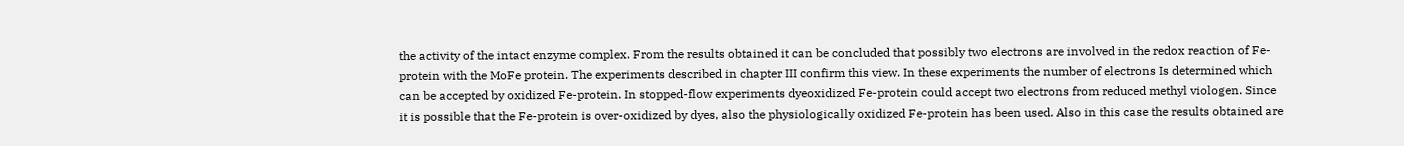the activity of the intact enzyme complex. From the results obtained it can be concluded that possibly two electrons are involved in the redox reaction of Fe-protein with the MoFe protein. The experiments described in chapter III confirm this view. In these experiments the number of electrons Is determined which can be accepted by oxidized Fe-protein. In stopped-flow experiments dyeoxidized Fe-protein could accept two electrons from reduced methyl viologen. Since it is possible that the Fe-protein is over-oxidized by dyes, also the physiologically oxidized Fe-protein has been used. Also in this case the results obtained are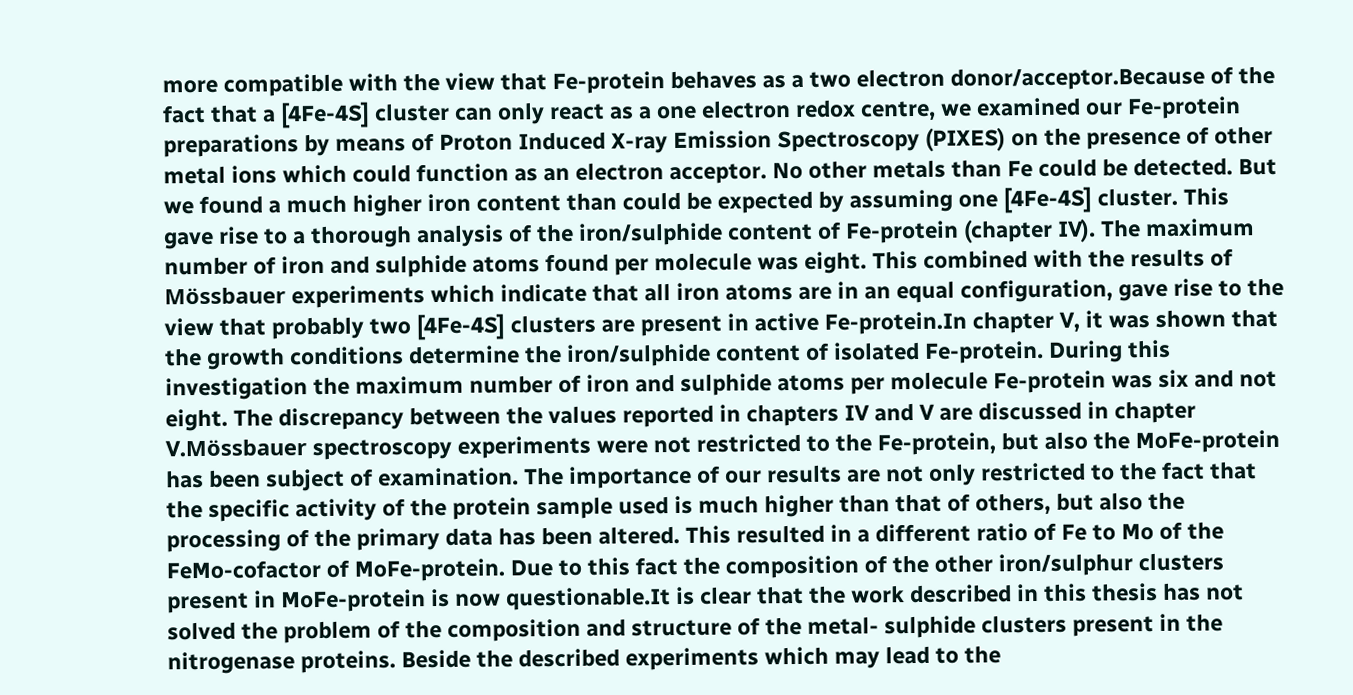more compatible with the view that Fe-protein behaves as a two electron donor/acceptor.Because of the fact that a [4Fe-4S] cluster can only react as a one electron redox centre, we examined our Fe-protein preparations by means of Proton Induced X-ray Emission Spectroscopy (PIXES) on the presence of other metal ions which could function as an electron acceptor. No other metals than Fe could be detected. But we found a much higher iron content than could be expected by assuming one [4Fe-4S] cluster. This gave rise to a thorough analysis of the iron/sulphide content of Fe-protein (chapter IV). The maximum number of iron and sulphide atoms found per molecule was eight. This combined with the results of Mössbauer experiments which indicate that all iron atoms are in an equal configuration, gave rise to the view that probably two [4Fe-4S] clusters are present in active Fe-protein.In chapter V, it was shown that the growth conditions determine the iron/sulphide content of isolated Fe-protein. During this investigation the maximum number of iron and sulphide atoms per molecule Fe-protein was six and not eight. The discrepancy between the values reported in chapters IV and V are discussed in chapter V.Mössbauer spectroscopy experiments were not restricted to the Fe-protein, but also the MoFe-protein has been subject of examination. The importance of our results are not only restricted to the fact that the specific activity of the protein sample used is much higher than that of others, but also the processing of the primary data has been altered. This resulted in a different ratio of Fe to Mo of the FeMo-cofactor of MoFe-protein. Due to this fact the composition of the other iron/sulphur clusters present in MoFe-protein is now questionable.It is clear that the work described in this thesis has not solved the problem of the composition and structure of the metal- sulphide clusters present in the nitrogenase proteins. Beside the described experiments which may lead to the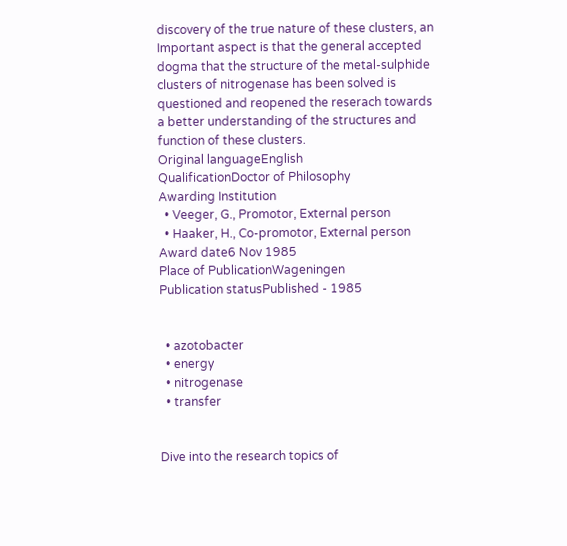discovery of the true nature of these clusters, an Important aspect is that the general accepted dogma that the structure of the metal-sulphide clusters of nitrogenase has been solved is questioned and reopened the reserach towards a better understanding of the structures and function of these clusters.
Original languageEnglish
QualificationDoctor of Philosophy
Awarding Institution
  • Veeger, G., Promotor, External person
  • Haaker, H., Co-promotor, External person
Award date6 Nov 1985
Place of PublicationWageningen
Publication statusPublished - 1985


  • azotobacter
  • energy
  • nitrogenase
  • transfer


Dive into the research topics of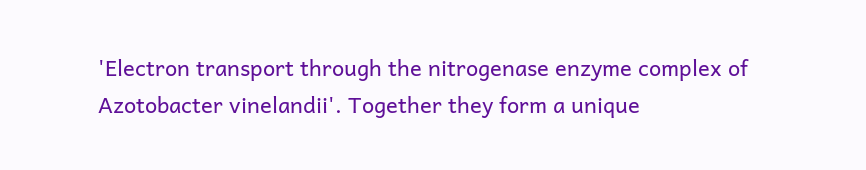'Electron transport through the nitrogenase enzyme complex of Azotobacter vinelandii'. Together they form a unique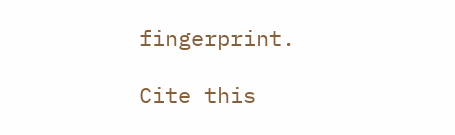fingerprint.

Cite this